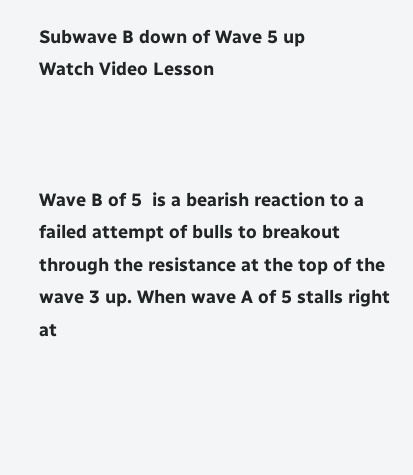Subwave B down of Wave 5 up
Watch Video Lesson



Wave B of 5  is a bearish reaction to a failed attempt of bulls to breakout through the resistance at the top of the wave 3 up. When wave A of 5 stalls right at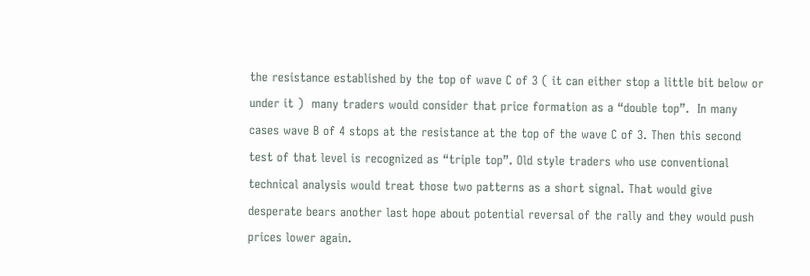the resistance established by the top of wave C of 3 ( it can either stop a little bit below or under it )  many traders would consider that price formation as a “double top”.  In many cases wave B of 4 stops at the resistance at the top of the wave C of 3. Then this second test of that level is recognized as “triple top”. Old style traders who use conventional technical analysis would treat those two patterns as a short signal. That would give desperate bears another last hope about potential reversal of the rally and they would push prices lower again.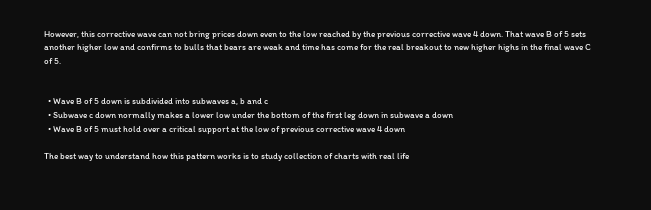However, this corrective wave can not bring prices down even to the low reached by the previous corrective wave 4 down. That wave B of 5 sets another higher low and confirms to bulls that bears are weak and time has come for the real breakout to new higher highs in the final wave C of 5.


  • Wave B of 5 down is subdivided into subwaves a, b and c
  • Subwave c down normally makes a lower low under the bottom of the first leg down in subwave a down
  • Wave B of 5 must hold over a critical support at the low of previous corrective wave 4 down

The best way to understand how this pattern works is to study collection of charts with real life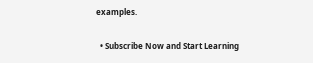examples.

  • Subscribe Now and Start Learning